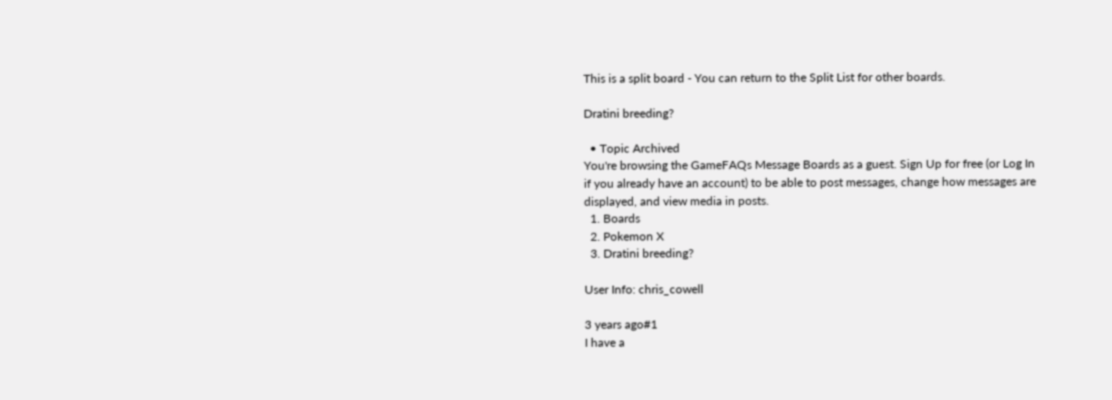This is a split board - You can return to the Split List for other boards.

Dratini breeding?

  • Topic Archived
You're browsing the GameFAQs Message Boards as a guest. Sign Up for free (or Log In if you already have an account) to be able to post messages, change how messages are displayed, and view media in posts.
  1. Boards
  2. Pokemon X
  3. Dratini breeding?

User Info: chris_cowell

3 years ago#1
I have a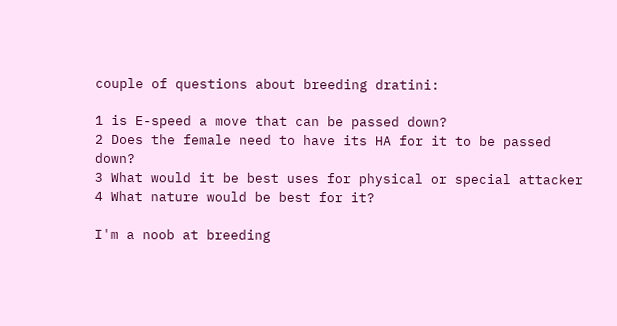couple of questions about breeding dratini:

1 is E-speed a move that can be passed down?
2 Does the female need to have its HA for it to be passed down?
3 What would it be best uses for physical or special attacker
4 What nature would be best for it?

I'm a noob at breeding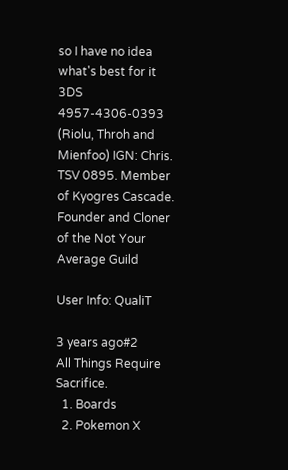so I have no idea what's best for it
3DS 4957-4306-0393 (Riolu, Throh and Mienfoo) IGN: Chris. TSV 0895. Member of Kyogres Cascade.
Founder and Cloner of the Not Your Average Guild

User Info: QualiT

3 years ago#2
All Things Require Sacrifice.
  1. Boards
  2. Pokemon X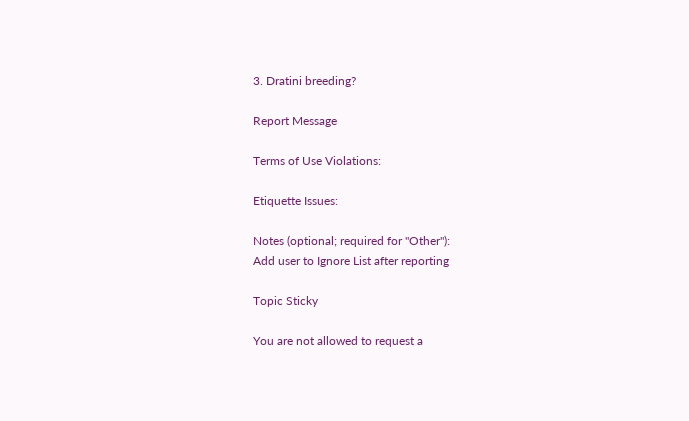3. Dratini breeding?

Report Message

Terms of Use Violations:

Etiquette Issues:

Notes (optional; required for "Other"):
Add user to Ignore List after reporting

Topic Sticky

You are not allowed to request a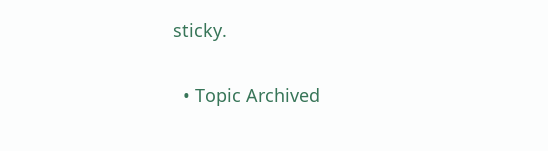sticky.

  • Topic Archived